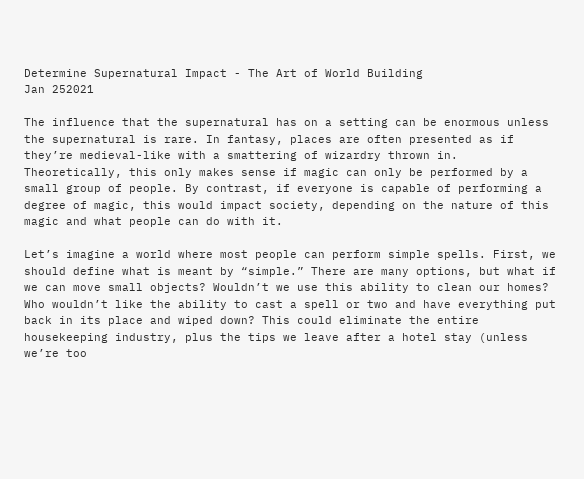Determine Supernatural Impact - The Art of World Building
Jan 252021

The influence that the supernatural has on a setting can be enormous unless the supernatural is rare. In fantasy, places are often presented as if they’re medieval-like with a smattering of wizardry thrown in. Theoretically, this only makes sense if magic can only be performed by a small group of people. By contrast, if everyone is capable of performing a degree of magic, this would impact society, depending on the nature of this magic and what people can do with it.

Let’s imagine a world where most people can perform simple spells. First, we should define what is meant by “simple.” There are many options, but what if we can move small objects? Wouldn’t we use this ability to clean our homes? Who wouldn’t like the ability to cast a spell or two and have everything put back in its place and wiped down? This could eliminate the entire housekeeping industry, plus the tips we leave after a hotel stay (unless we’re too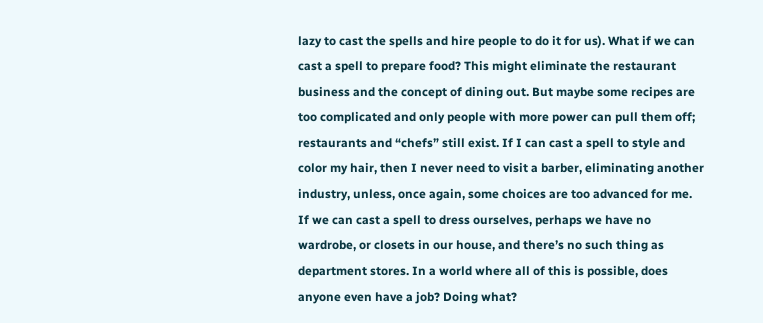lazy to cast the spells and hire people to do it for us). What if we can cast a spell to prepare food? This might eliminate the restaurant business and the concept of dining out. But maybe some recipes are too complicated and only people with more power can pull them off; restaurants and “chefs” still exist. If I can cast a spell to style and color my hair, then I never need to visit a barber, eliminating another industry, unless, once again, some choices are too advanced for me. If we can cast a spell to dress ourselves, perhaps we have no wardrobe, or closets in our house, and there’s no such thing as department stores. In a world where all of this is possible, does anyone even have a job? Doing what?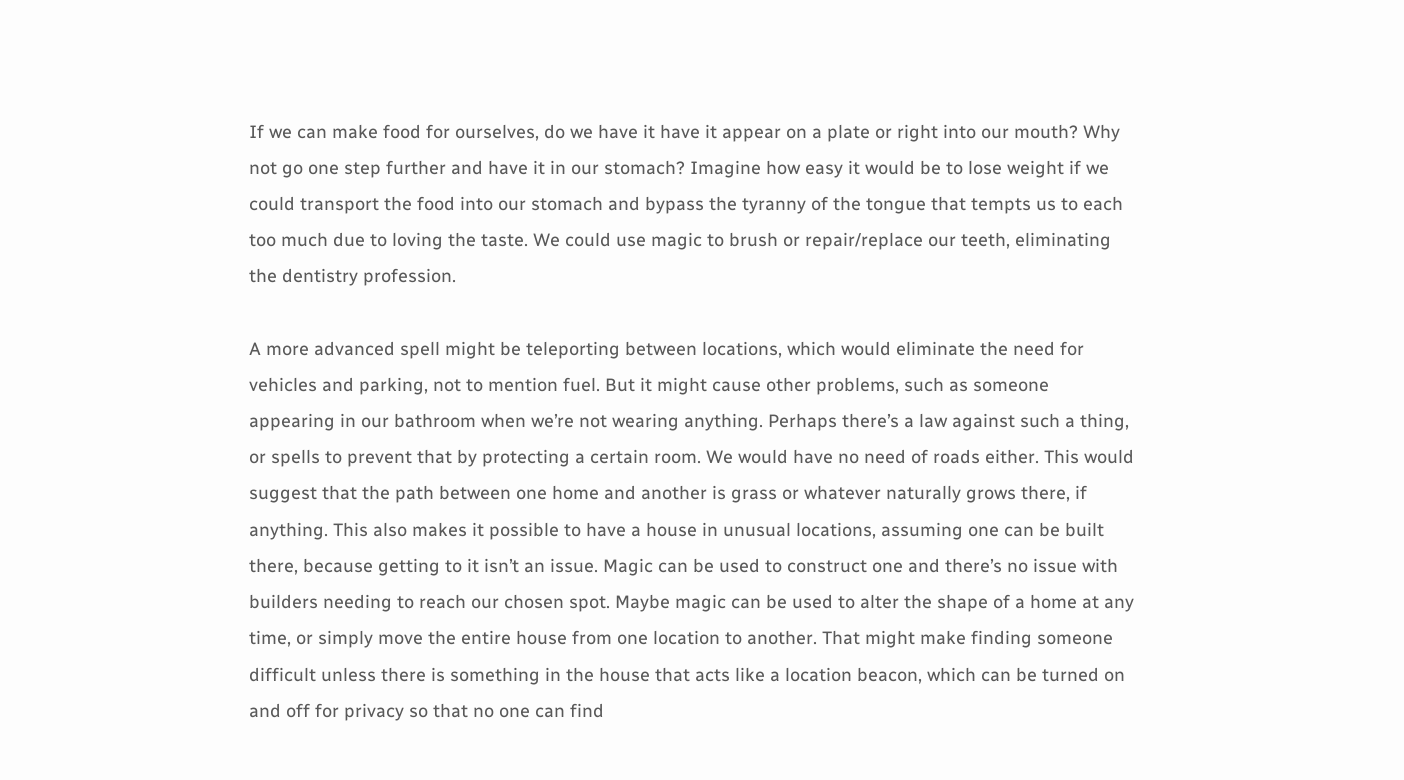If we can make food for ourselves, do we have it have it appear on a plate or right into our mouth? Why not go one step further and have it in our stomach? Imagine how easy it would be to lose weight if we could transport the food into our stomach and bypass the tyranny of the tongue that tempts us to each too much due to loving the taste. We could use magic to brush or repair/replace our teeth, eliminating the dentistry profession.

A more advanced spell might be teleporting between locations, which would eliminate the need for vehicles and parking, not to mention fuel. But it might cause other problems, such as someone appearing in our bathroom when we’re not wearing anything. Perhaps there’s a law against such a thing, or spells to prevent that by protecting a certain room. We would have no need of roads either. This would suggest that the path between one home and another is grass or whatever naturally grows there, if anything. This also makes it possible to have a house in unusual locations, assuming one can be built there, because getting to it isn’t an issue. Magic can be used to construct one and there’s no issue with builders needing to reach our chosen spot. Maybe magic can be used to alter the shape of a home at any time, or simply move the entire house from one location to another. That might make finding someone difficult unless there is something in the house that acts like a location beacon, which can be turned on and off for privacy so that no one can find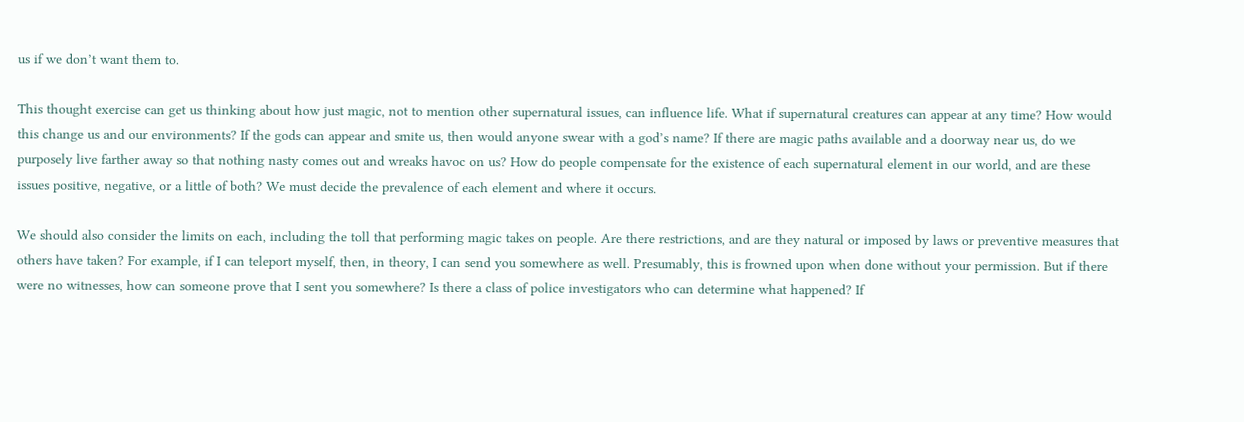us if we don’t want them to.

This thought exercise can get us thinking about how just magic, not to mention other supernatural issues, can influence life. What if supernatural creatures can appear at any time? How would this change us and our environments? If the gods can appear and smite us, then would anyone swear with a god’s name? If there are magic paths available and a doorway near us, do we purposely live farther away so that nothing nasty comes out and wreaks havoc on us? How do people compensate for the existence of each supernatural element in our world, and are these issues positive, negative, or a little of both? We must decide the prevalence of each element and where it occurs.

We should also consider the limits on each, including the toll that performing magic takes on people. Are there restrictions, and are they natural or imposed by laws or preventive measures that others have taken? For example, if I can teleport myself, then, in theory, I can send you somewhere as well. Presumably, this is frowned upon when done without your permission. But if there were no witnesses, how can someone prove that I sent you somewhere? Is there a class of police investigators who can determine what happened? If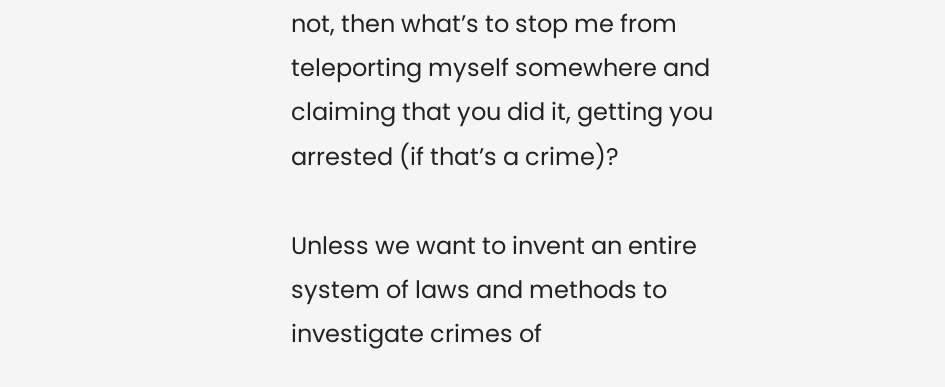not, then what’s to stop me from teleporting myself somewhere and claiming that you did it, getting you arrested (if that’s a crime)?

Unless we want to invent an entire system of laws and methods to investigate crimes of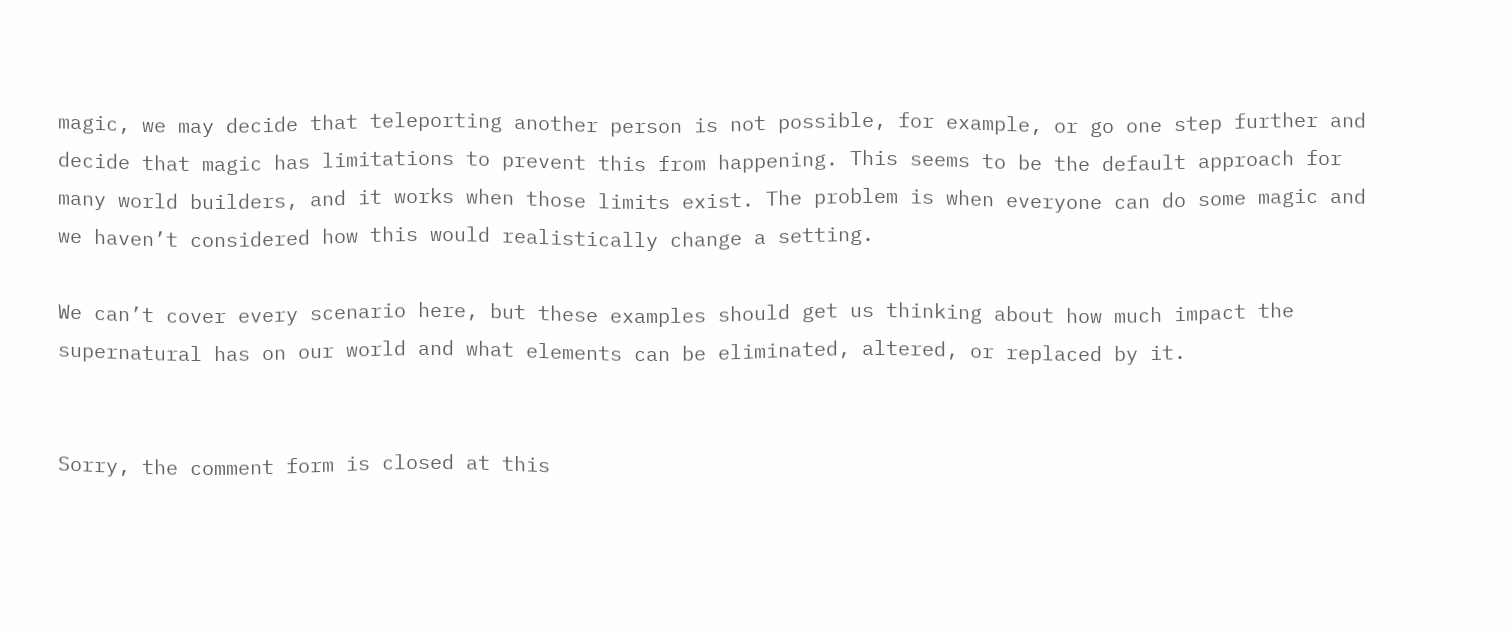magic, we may decide that teleporting another person is not possible, for example, or go one step further and decide that magic has limitations to prevent this from happening. This seems to be the default approach for many world builders, and it works when those limits exist. The problem is when everyone can do some magic and we haven’t considered how this would realistically change a setting.

We can’t cover every scenario here, but these examples should get us thinking about how much impact the supernatural has on our world and what elements can be eliminated, altered, or replaced by it.


Sorry, the comment form is closed at this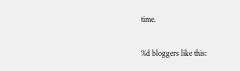time.

%d bloggers like this: